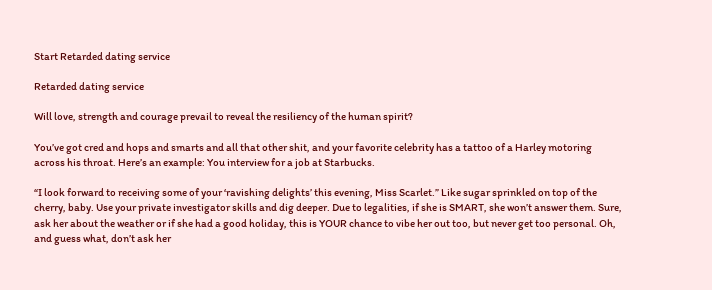Start Retarded dating service

Retarded dating service

Will love, strength and courage prevail to reveal the resiliency of the human spirit?

You’ve got cred and hops and smarts and all that other shit, and your favorite celebrity has a tattoo of a Harley motoring across his throat. Here’s an example: You interview for a job at Starbucks.

“I look forward to receiving some of your ‘ravishing delights’ this evening, Miss Scarlet.” Like sugar sprinkled on top of the cherry, baby. Use your private investigator skills and dig deeper. Due to legalities, if she is SMART, she won’t answer them. Sure, ask her about the weather or if she had a good holiday, this is YOUR chance to vibe her out too, but never get too personal. Oh, and guess what, don’t ask her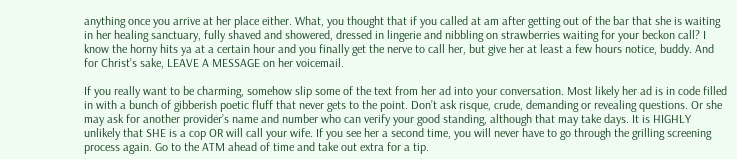anything once you arrive at her place either. What, you thought that if you called at am after getting out of the bar that she is waiting in her healing sanctuary, fully shaved and showered, dressed in lingerie and nibbling on strawberries waiting for your beckon call? I know the horny hits ya at a certain hour and you finally get the nerve to call her, but give her at least a few hours notice, buddy. And for Christ’s sake, LEAVE A MESSAGE on her voicemail.

If you really want to be charming, somehow slip some of the text from her ad into your conversation. Most likely her ad is in code filled in with a bunch of gibberish poetic fluff that never gets to the point. Don’t ask risque, crude, demanding or revealing questions. Or she may ask for another provider’s name and number who can verify your good standing, although that may take days. It is HIGHLY unlikely that SHE is a cop OR will call your wife. If you see her a second time, you will never have to go through the grilling screening process again. Go to the ATM ahead of time and take out extra for a tip.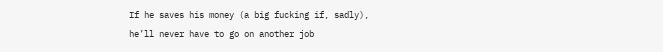If he saves his money (a big fucking if, sadly), he’ll never have to go on another job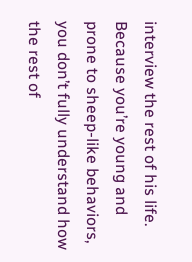interview the rest of his life. Because you’re young and prone to sheep-like behaviors, you don’t fully understand how the rest of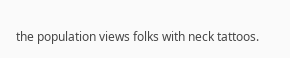the population views folks with neck tattoos.